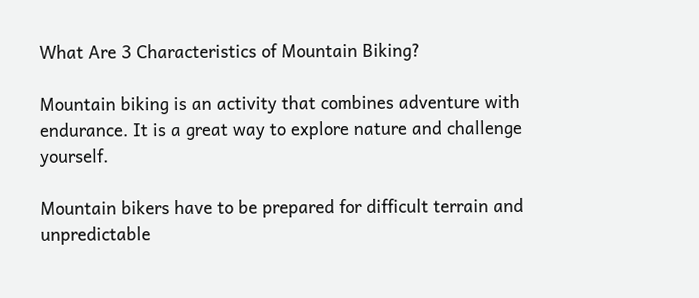What Are 3 Characteristics of Mountain Biking?

Mountain biking is an activity that combines adventure with endurance. It is a great way to explore nature and challenge yourself.

Mountain bikers have to be prepared for difficult terrain and unpredictable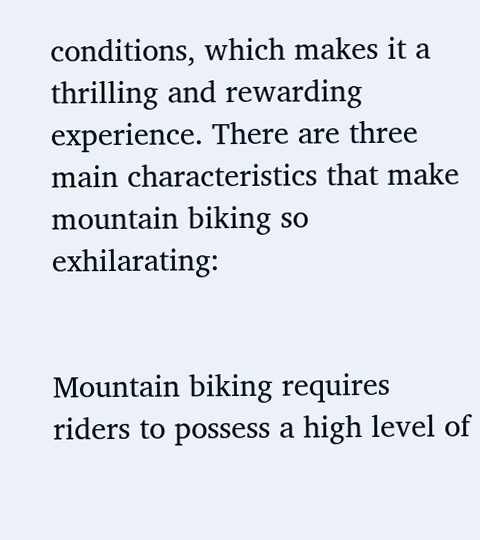conditions, which makes it a thrilling and rewarding experience. There are three main characteristics that make mountain biking so exhilarating:


Mountain biking requires riders to possess a high level of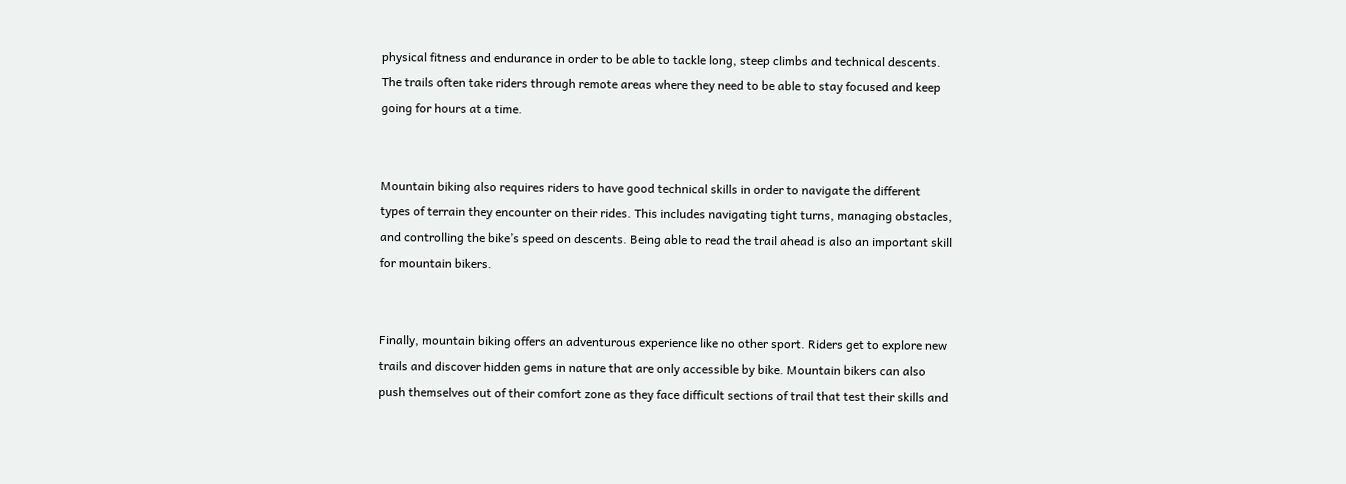physical fitness and endurance in order to be able to tackle long, steep climbs and technical descents. The trails often take riders through remote areas where they need to be able to stay focused and keep going for hours at a time.


Mountain biking also requires riders to have good technical skills in order to navigate the different types of terrain they encounter on their rides. This includes navigating tight turns, managing obstacles, and controlling the bike’s speed on descents. Being able to read the trail ahead is also an important skill for mountain bikers.


Finally, mountain biking offers an adventurous experience like no other sport. Riders get to explore new trails and discover hidden gems in nature that are only accessible by bike. Mountain bikers can also push themselves out of their comfort zone as they face difficult sections of trail that test their skills and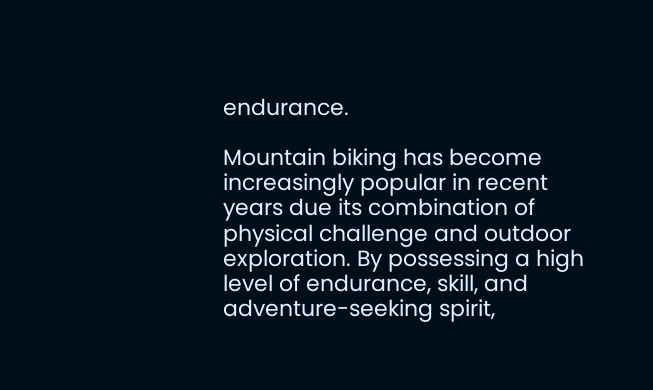endurance.

Mountain biking has become increasingly popular in recent years due its combination of physical challenge and outdoor exploration. By possessing a high level of endurance, skill, and adventure-seeking spirit,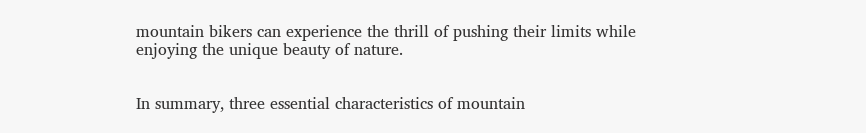mountain bikers can experience the thrill of pushing their limits while enjoying the unique beauty of nature.


In summary, three essential characteristics of mountain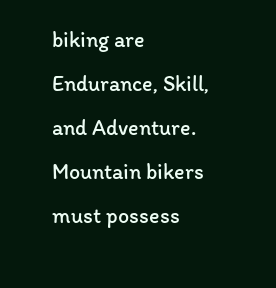biking are Endurance, Skill, and Adventure. Mountain bikers must possess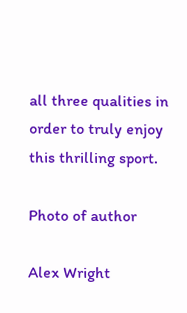all three qualities in order to truly enjoy this thrilling sport.

Photo of author

Alex Wright